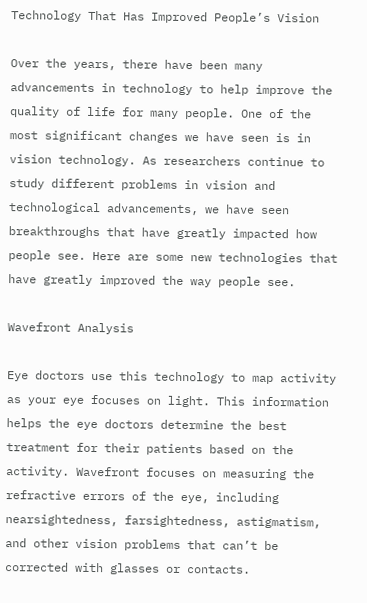Technology That Has Improved People’s Vision

Over the years, there have been many advancements in technology to help improve the quality of life for many people. One of the most significant changes we have seen is in vision technology. As researchers continue to study different problems in vision and technological advancements, we have seen breakthroughs that have greatly impacted how people see. Here are some new technologies that have greatly improved the way people see.

Wavefront Analysis

Eye doctors use this technology to map activity as your eye focuses on light. This information helps the eye doctors determine the best treatment for their patients based on the activity. Wavefront focuses on measuring the refractive errors of the eye, including nearsightedness, farsightedness, astigmatism, and other vision problems that can’t be corrected with glasses or contacts.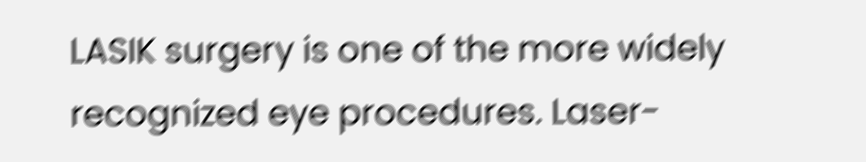LASIK surgery is one of the more widely recognized eye procedures. Laser-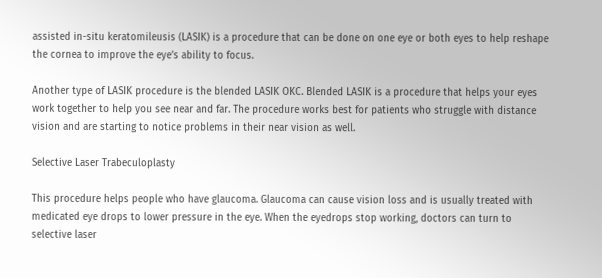assisted in-situ keratomileusis (LASIK) is a procedure that can be done on one eye or both eyes to help reshape the cornea to improve the eye’s ability to focus.

Another type of LASIK procedure is the blended LASIK OKC. Blended LASIK is a procedure that helps your eyes work together to help you see near and far. The procedure works best for patients who struggle with distance vision and are starting to notice problems in their near vision as well.

Selective Laser Trabeculoplasty

This procedure helps people who have glaucoma. Glaucoma can cause vision loss and is usually treated with medicated eye drops to lower pressure in the eye. When the eyedrops stop working, doctors can turn to selective laser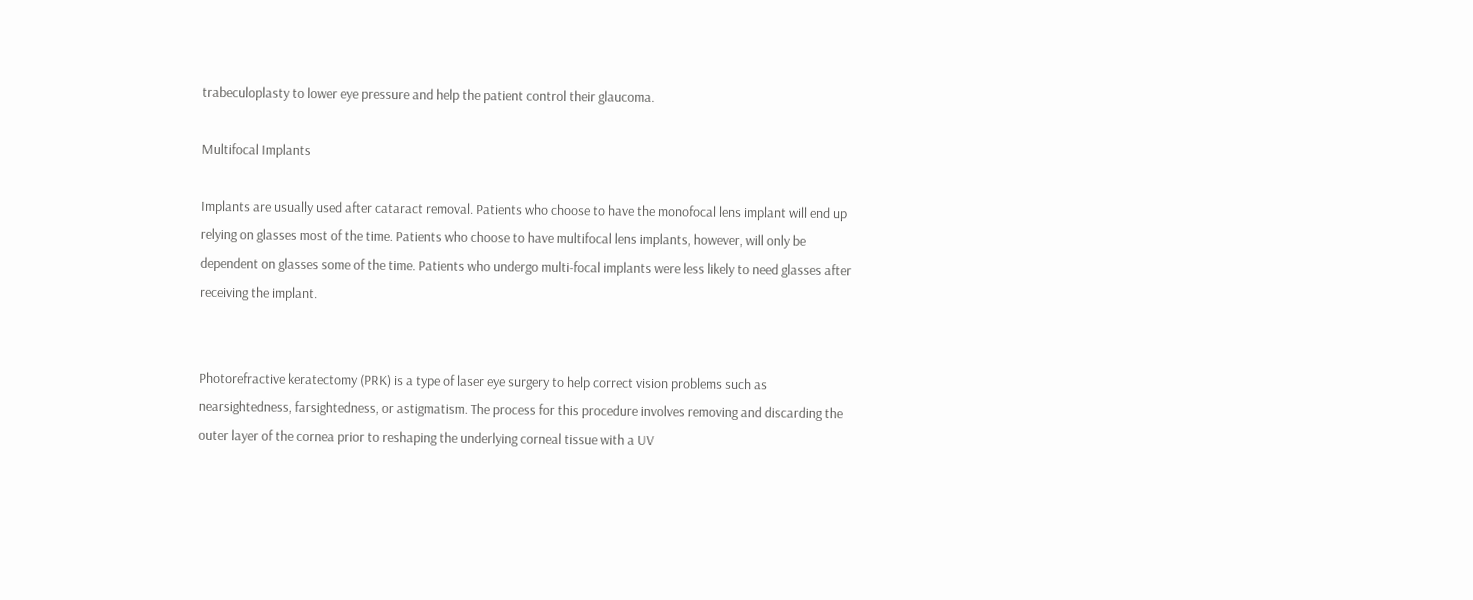trabeculoplasty to lower eye pressure and help the patient control their glaucoma.

Multifocal Implants

Implants are usually used after cataract removal. Patients who choose to have the monofocal lens implant will end up relying on glasses most of the time. Patients who choose to have multifocal lens implants, however, will only be dependent on glasses some of the time. Patients who undergo multi-focal implants were less likely to need glasses after receiving the implant.


Photorefractive keratectomy (PRK) is a type of laser eye surgery to help correct vision problems such as nearsightedness, farsightedness, or astigmatism. The process for this procedure involves removing and discarding the outer layer of the cornea prior to reshaping the underlying corneal tissue with a UV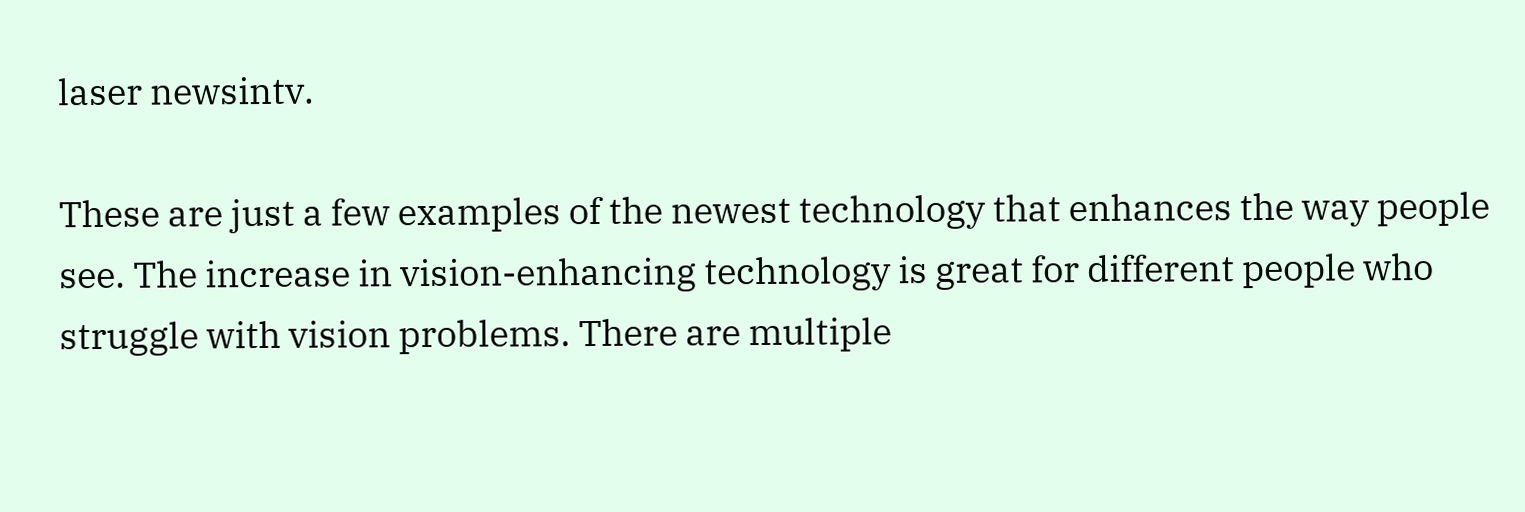laser newsintv.

These are just a few examples of the newest technology that enhances the way people see. The increase in vision-enhancing technology is great for different people who struggle with vision problems. There are multiple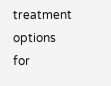treatment options for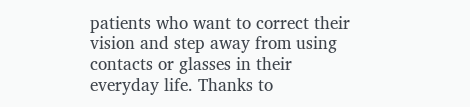patients who want to correct their vision and step away from using contacts or glasses in their everyday life. Thanks to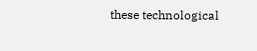these technological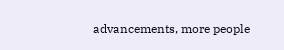advancements, more people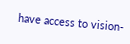have access to vision-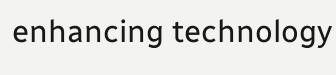enhancing technology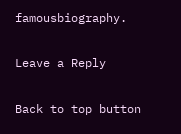famousbiography.

Leave a Reply

Back to top button